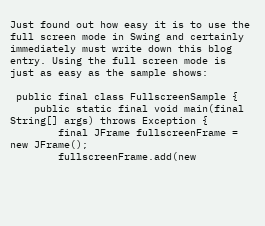Just found out how easy it is to use the full screen mode in Swing and certainly immediately must write down this blog entry. Using the full screen mode is just as easy as the sample shows:

 public final class FullscreenSample {
    public static final void main(final String[] args) throws Exception {
        final JFrame fullscreenFrame = new JFrame();
        fullscreenFrame.add(new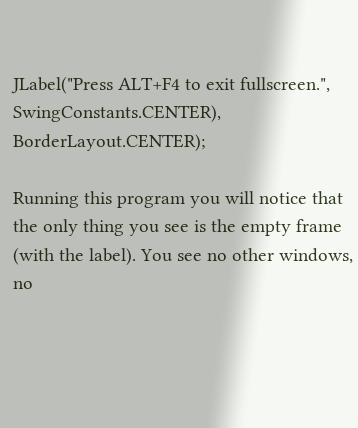JLabel("Press ALT+F4 to exit fullscreen.", SwingConstants.CENTER), BorderLayout.CENTER);

Running this program you will notice that the only thing you see is the empty frame (with the label). You see no other windows, no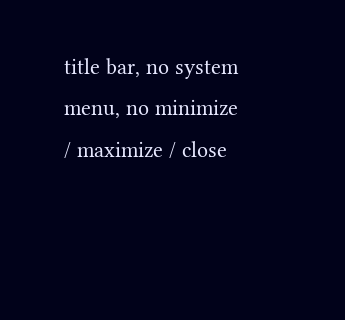title bar, no system menu, no minimize / maximize / close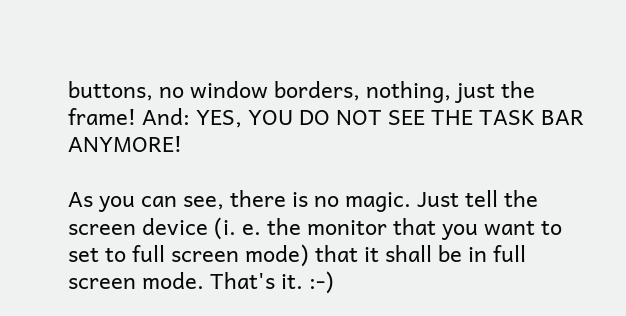buttons, no window borders, nothing, just the frame! And: YES, YOU DO NOT SEE THE TASK BAR ANYMORE!

As you can see, there is no magic. Just tell the screen device (i. e. the monitor that you want to set to full screen mode) that it shall be in full screen mode. That's it. :-)